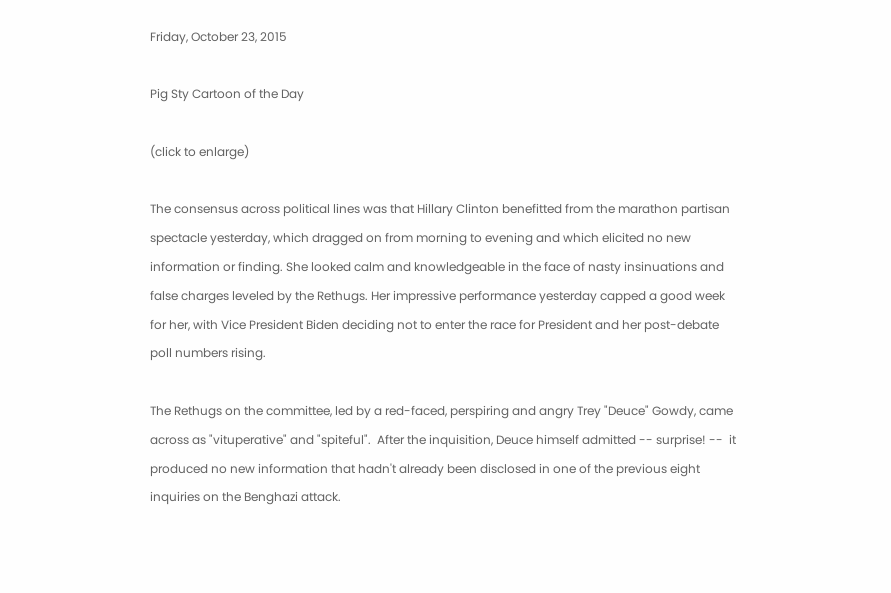Friday, October 23, 2015

Pig Sty Cartoon of the Day

(click to enlarge)

The consensus across political lines was that Hillary Clinton benefitted from the marathon partisan spectacle yesterday, which dragged on from morning to evening and which elicited no new information or finding. She looked calm and knowledgeable in the face of nasty insinuations and false charges leveled by the Rethugs. Her impressive performance yesterday capped a good week for her, with Vice President Biden deciding not to enter the race for President and her post-debate poll numbers rising.

The Rethugs on the committee, led by a red-faced, perspiring and angry Trey "Deuce" Gowdy, came across as "vituperative" and "spiteful".  After the inquisition, Deuce himself admitted -- surprise! --  it produced no new information that hadn't already been disclosed in one of the previous eight inquiries on the Benghazi attack.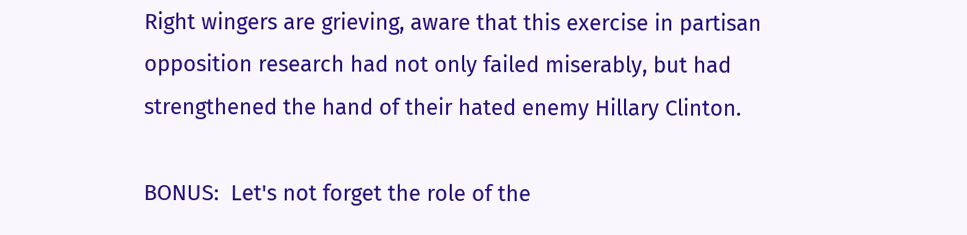Right wingers are grieving, aware that this exercise in partisan opposition research had not only failed miserably, but had strengthened the hand of their hated enemy Hillary Clinton.

BONUS:  Let's not forget the role of the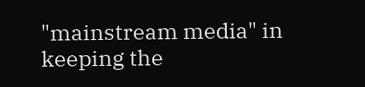"mainstream media" in keeping the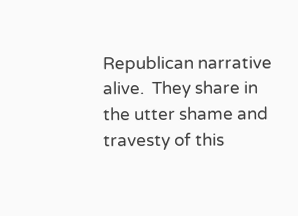Republican narrative alive.  They share in the utter shame and travesty of this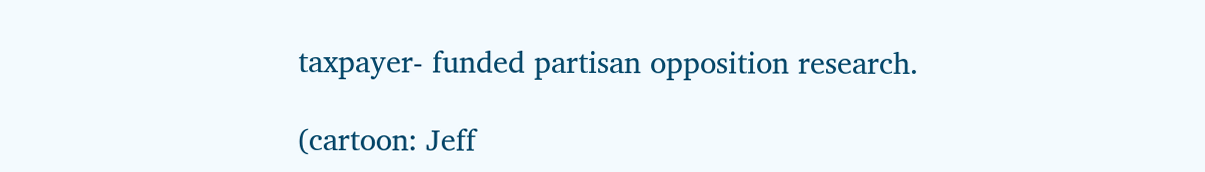taxpayer- funded partisan opposition research.

(cartoon: Jeff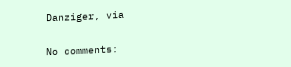Danziger, via

No comments: